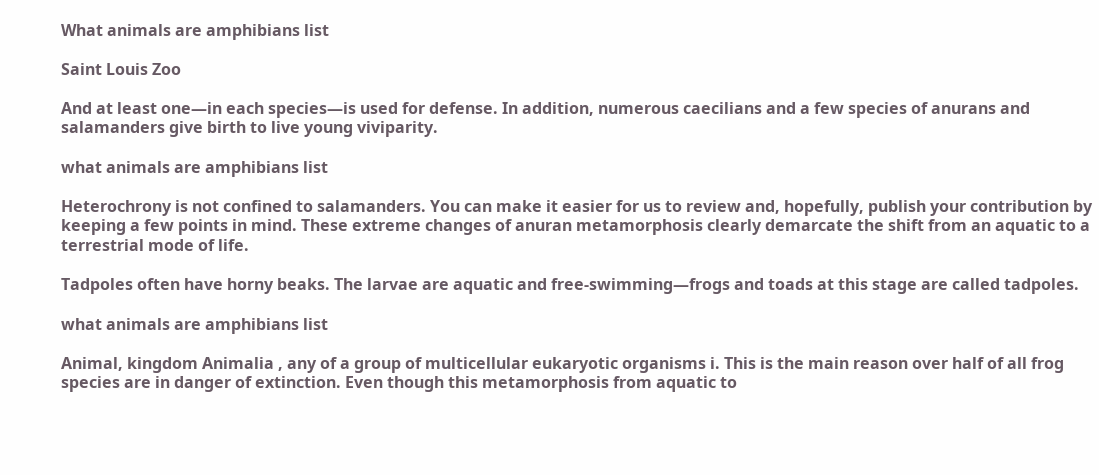What animals are amphibians list

Saint Louis Zoo

And at least one—in each species—is used for defense. In addition, numerous caecilians and a few species of anurans and salamanders give birth to live young viviparity.

what animals are amphibians list

Heterochrony is not confined to salamanders. You can make it easier for us to review and, hopefully, publish your contribution by keeping a few points in mind. These extreme changes of anuran metamorphosis clearly demarcate the shift from an aquatic to a terrestrial mode of life.

Tadpoles often have horny beaks. The larvae are aquatic and free-swimming—frogs and toads at this stage are called tadpoles.

what animals are amphibians list

Animal, kingdom Animalia , any of a group of multicellular eukaryotic organisms i. This is the main reason over half of all frog species are in danger of extinction. Even though this metamorphosis from aquatic to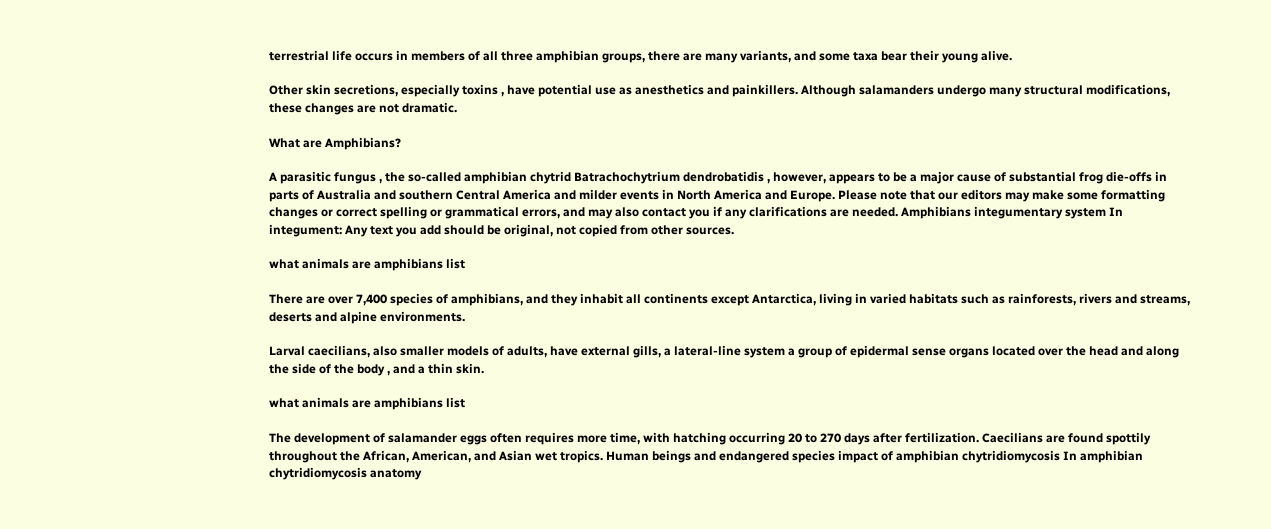terrestrial life occurs in members of all three amphibian groups, there are many variants, and some taxa bear their young alive.

Other skin secretions, especially toxins , have potential use as anesthetics and painkillers. Although salamanders undergo many structural modifications, these changes are not dramatic.

What are Amphibians?

A parasitic fungus , the so-called amphibian chytrid Batrachochytrium dendrobatidis , however, appears to be a major cause of substantial frog die-offs in parts of Australia and southern Central America and milder events in North America and Europe. Please note that our editors may make some formatting changes or correct spelling or grammatical errors, and may also contact you if any clarifications are needed. Amphibians integumentary system In integument: Any text you add should be original, not copied from other sources.

what animals are amphibians list

There are over 7,400 species of amphibians, and they inhabit all continents except Antarctica, living in varied habitats such as rainforests, rivers and streams, deserts and alpine environments.

Larval caecilians, also smaller models of adults, have external gills, a lateral-line system a group of epidermal sense organs located over the head and along the side of the body , and a thin skin.

what animals are amphibians list

The development of salamander eggs often requires more time, with hatching occurring 20 to 270 days after fertilization. Caecilians are found spottily throughout the African, American, and Asian wet tropics. Human beings and endangered species impact of amphibian chytridiomycosis In amphibian chytridiomycosis anatomy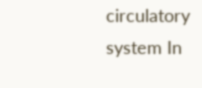circulatory system In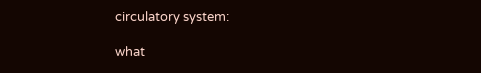circulatory system:

what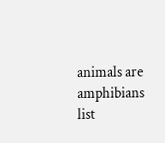animals are amphibians list